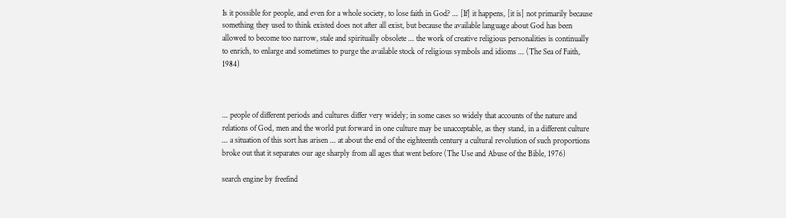Is it possible for people, and even for a whole society, to lose faith in God? ... [If] it happens, [it is] not primarily because something they used to think existed does not after all exist, but because the available language about God has been allowed to become too narrow, stale and spiritually obsolete ... the work of creative religious personalities is continually to enrich, to enlarge and sometimes to purge the available stock of religious symbols and idioms ... (The Sea of Faith, 1984)



... people of different periods and cultures differ very widely; in some cases so widely that accounts of the nature and relations of God, men and the world put forward in one culture may be unacceptable, as they stand, in a different culture ... a situation of this sort has arisen ... at about the end of the eighteenth century a cultural revolution of such proportions broke out that it separates our age sharply from all ages that went before (The Use and Abuse of the Bible, 1976)

search engine by freefind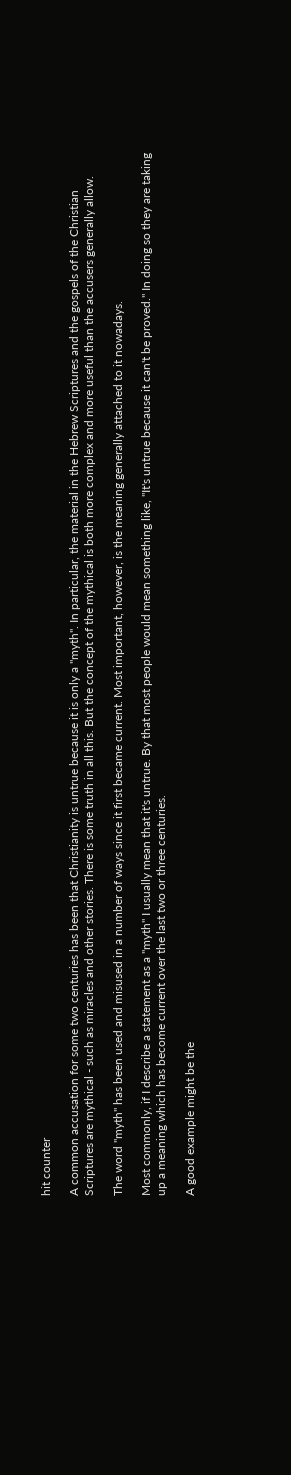hit counter

A common accusation for some two centuries has been that Christianity is untrue because it is only a "myth". In particular, the material in the Hebrew Scriptures and the gospels of the Christian Scriptures are mythical - such as miracles and other stories. There is some truth in all this. But the concept of the mythical is both more complex and more useful than the accusers generally allow.

The word "myth" has been used and misused in a number of ways since it first became current. Most important, however, is the meaning generally attached to it nowadays.

Most commonly, if I describe a statement as a "myth" I usually mean that it's untrue. By that most people would mean something like, "It's untrue because it can't be proved." In doing so they are taking up a meaning which has become current over the last two or three centuries.

A good example might be the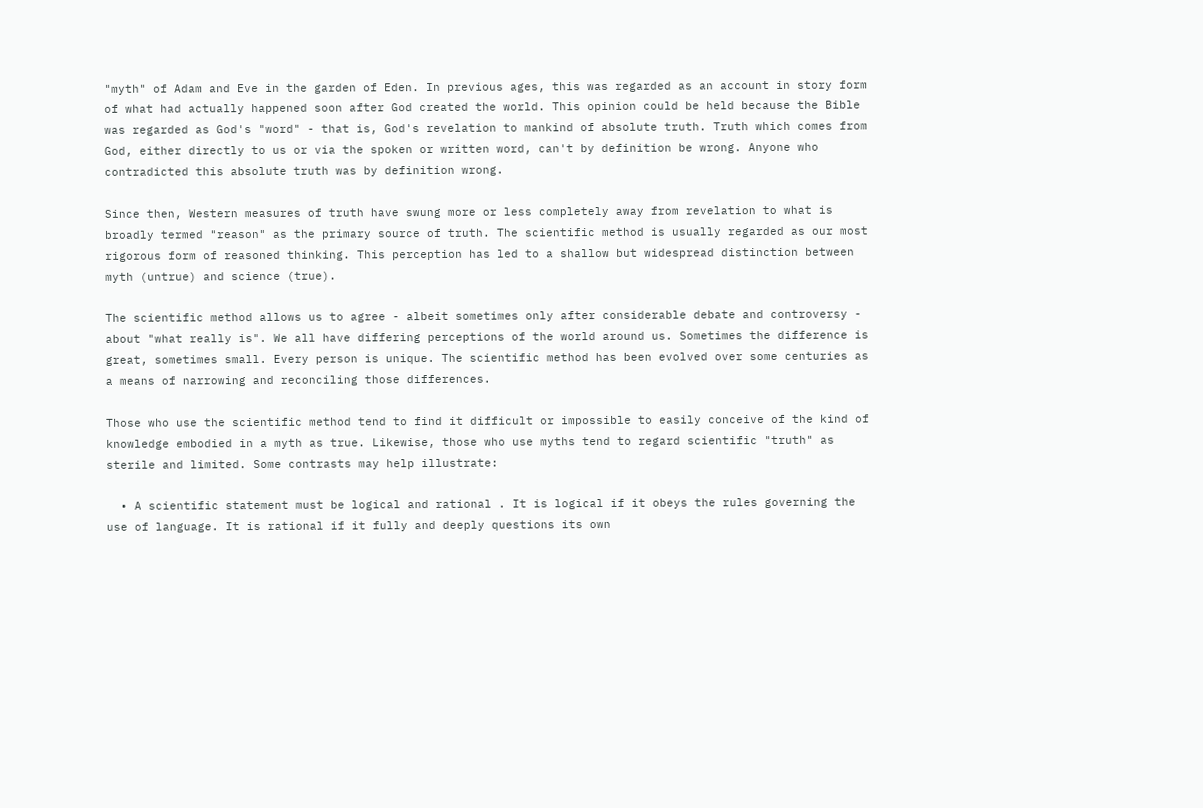"myth" of Adam and Eve in the garden of Eden. In previous ages, this was regarded as an account in story form of what had actually happened soon after God created the world. This opinion could be held because the Bible was regarded as God's "word" - that is, God's revelation to mankind of absolute truth. Truth which comes from God, either directly to us or via the spoken or written word, can't by definition be wrong. Anyone who contradicted this absolute truth was by definition wrong.

Since then, Western measures of truth have swung more or less completely away from revelation to what is broadly termed "reason" as the primary source of truth. The scientific method is usually regarded as our most rigorous form of reasoned thinking. This perception has led to a shallow but widespread distinction between myth (untrue) and science (true).

The scientific method allows us to agree - albeit sometimes only after considerable debate and controversy - about "what really is". We all have differing perceptions of the world around us. Sometimes the difference is great, sometimes small. Every person is unique. The scientific method has been evolved over some centuries as a means of narrowing and reconciling those differences.

Those who use the scientific method tend to find it difficult or impossible to easily conceive of the kind of knowledge embodied in a myth as true. Likewise, those who use myths tend to regard scientific "truth" as sterile and limited. Some contrasts may help illustrate:

  • A scientific statement must be logical and rational . It is logical if it obeys the rules governing the use of language. It is rational if it fully and deeply questions its own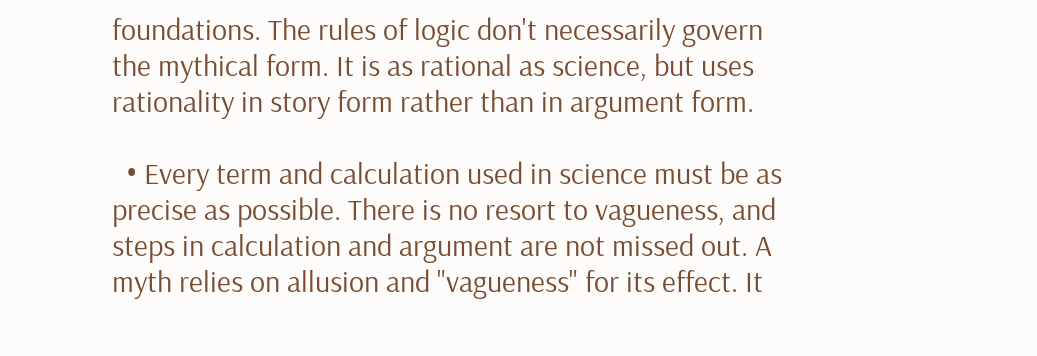foundations. The rules of logic don't necessarily govern the mythical form. It is as rational as science, but uses rationality in story form rather than in argument form.

  • Every term and calculation used in science must be as precise as possible. There is no resort to vagueness, and steps in calculation and argument are not missed out. A myth relies on allusion and "vagueness" for its effect. It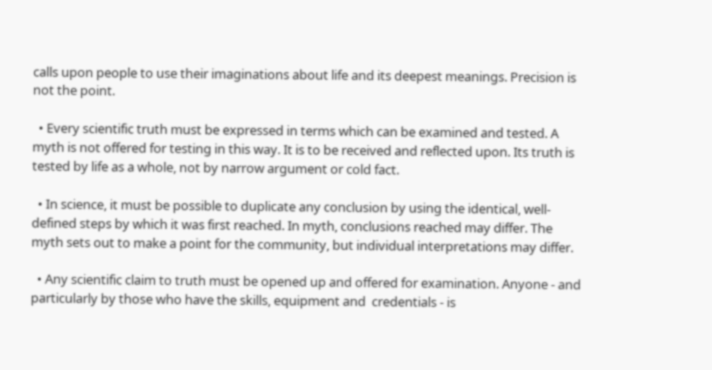calls upon people to use their imaginations about life and its deepest meanings. Precision is not the point.

  • Every scientific truth must be expressed in terms which can be examined and tested. A myth is not offered for testing in this way. It is to be received and reflected upon. Its truth is tested by life as a whole, not by narrow argument or cold fact.

  • In science, it must be possible to duplicate any conclusion by using the identical, well-defined steps by which it was first reached. In myth, conclusions reached may differ. The myth sets out to make a point for the community, but individual interpretations may differ.

  • Any scientific claim to truth must be opened up and offered for examination. Anyone - and particularly by those who have the skills, equipment and  credentials - is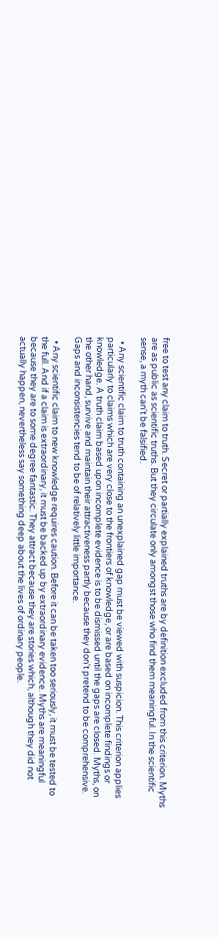free to test any claim to truth. Secret or partially explained truths are by definition excluded from this criterion. Myths are as public as scientific truths. But they circulate only amongst those who find them meaningful. In the scientific sense, a myth can't be falsified.

  • Any scientific claim to truth containing an unexplained gap must be viewed with suspicion. This criterion applies particularly to claims which are very close to the frontiers of knowledge, or are based on incomplete findings or knowledge. A truth claim based upon incomplete evidence is to be dismissed until the gaps are closed. Myths, on the other hand, survive and maintain their attractiveness partly because they don't pretend to be comprehensive. Gaps and inconsistencies tend to be of relatively little importance.

  • Any scientific claim to new knowledge requires caution. Before it can be taken too seriously, it must be tested to the full. And if a claim is extraordinary, it must be backed up by extraordinary evidence. Myths are meaningful because they are to some degree fantastic. They attract because they are stories which, although they did not actually happen, nevertheless say something deep about the lives of ordinary people.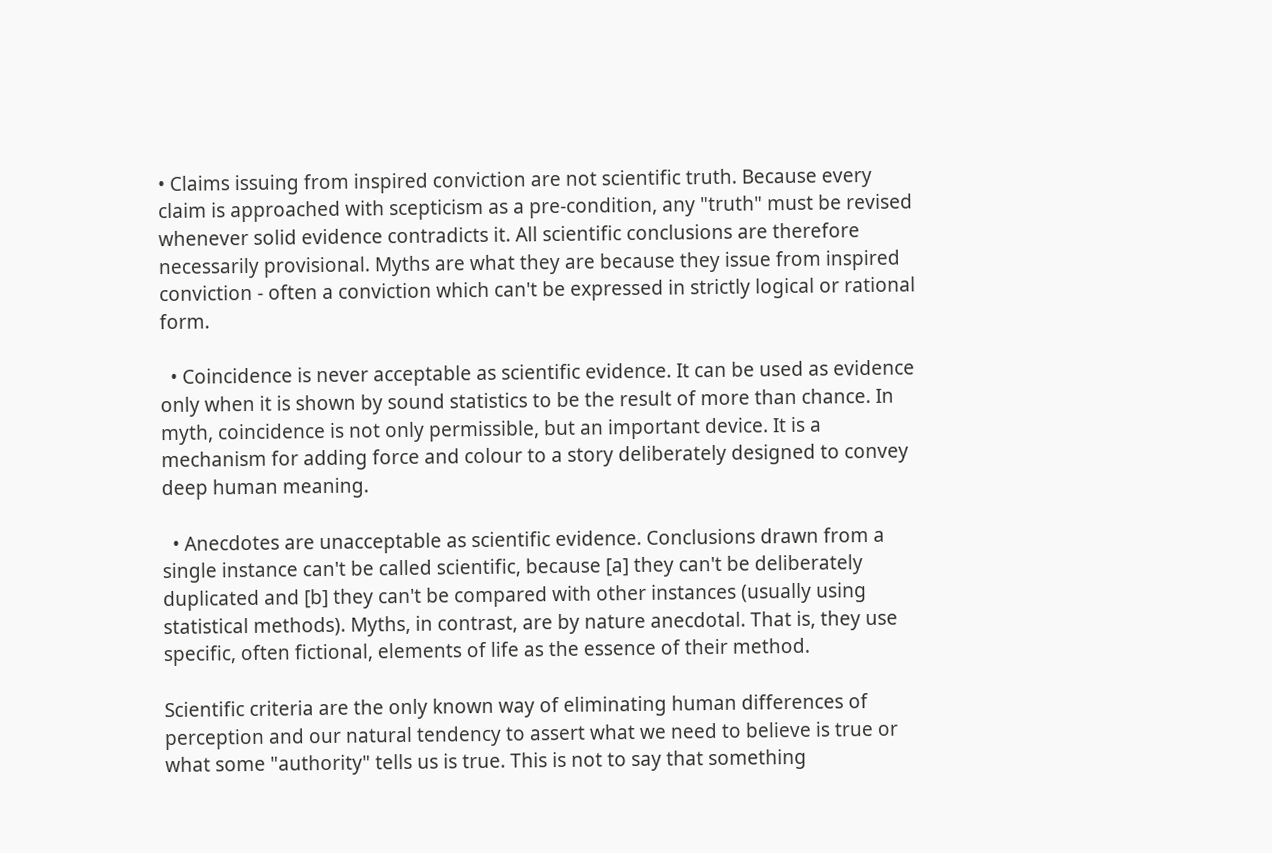• Claims issuing from inspired conviction are not scientific truth. Because every claim is approached with scepticism as a pre-condition, any "truth" must be revised whenever solid evidence contradicts it. All scientific conclusions are therefore necessarily provisional. Myths are what they are because they issue from inspired conviction - often a conviction which can't be expressed in strictly logical or rational form.

  • Coincidence is never acceptable as scientific evidence. It can be used as evidence only when it is shown by sound statistics to be the result of more than chance. In myth, coincidence is not only permissible, but an important device. It is a mechanism for adding force and colour to a story deliberately designed to convey deep human meaning.

  • Anecdotes are unacceptable as scientific evidence. Conclusions drawn from a single instance can't be called scientific, because [a] they can't be deliberately duplicated and [b] they can't be compared with other instances (usually using statistical methods). Myths, in contrast, are by nature anecdotal. That is, they use specific, often fictional, elements of life as the essence of their method.

Scientific criteria are the only known way of eliminating human differences of perception and our natural tendency to assert what we need to believe is true or what some "authority" tells us is true. This is not to say that something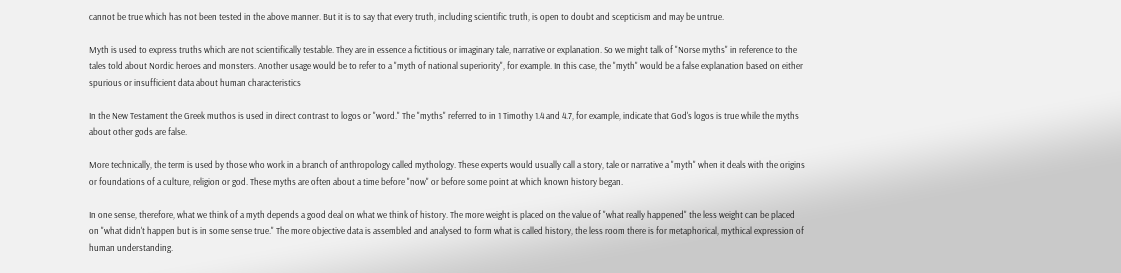cannot be true which has not been tested in the above manner. But it is to say that every truth, including scientific truth, is open to doubt and scepticism and may be untrue.

Myth is used to express truths which are not scientifically testable. They are in essence a fictitious or imaginary tale, narrative or explanation. So we might talk of "Norse myths" in reference to the tales told about Nordic heroes and monsters. Another usage would be to refer to a "myth of national superiority", for example. In this case, the "myth" would be a false explanation based on either spurious or insufficient data about human characteristics

In the New Testament the Greek muthos is used in direct contrast to logos or "word." The "myths" referred to in 1 Timothy 1.4 and 4.7, for example, indicate that God's logos is true while the myths about other gods are false.

More technically, the term is used by those who work in a branch of anthropology called mythology. These experts would usually call a story, tale or narrative a "myth" when it deals with the origins or foundations of a culture, religion or god. These myths are often about a time before "now" or before some point at which known history began.

In one sense, therefore, what we think of a myth depends a good deal on what we think of history. The more weight is placed on the value of "what really happened" the less weight can be placed on "what didn't happen but is in some sense true." The more objective data is assembled and analysed to form what is called history, the less room there is for metaphorical, mythical expression of human understanding.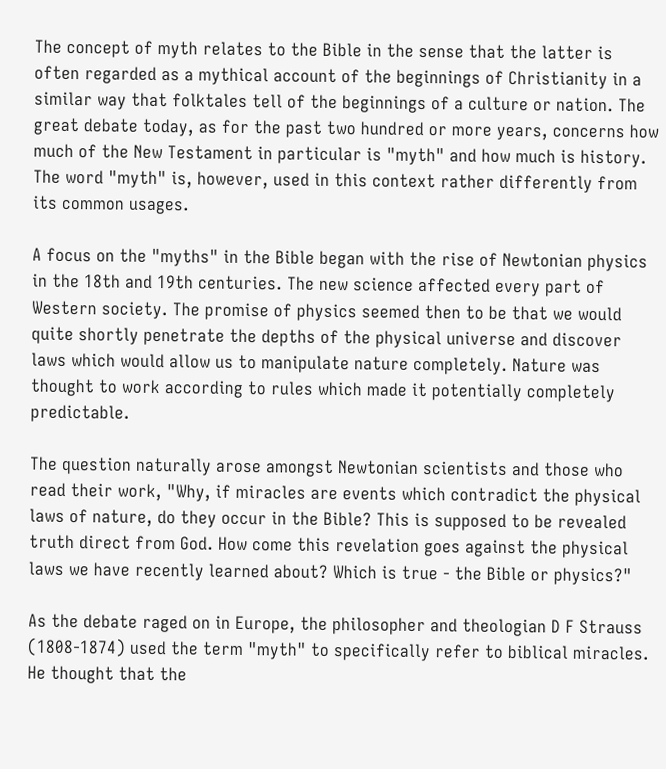The concept of myth relates to the Bible in the sense that the latter is often regarded as a mythical account of the beginnings of Christianity in a similar way that folktales tell of the beginnings of a culture or nation. The great debate today, as for the past two hundred or more years, concerns how much of the New Testament in particular is "myth" and how much is history. The word "myth" is, however, used in this context rather differently from its common usages.

A focus on the "myths" in the Bible began with the rise of Newtonian physics in the 18th and 19th centuries. The new science affected every part of Western society. The promise of physics seemed then to be that we would quite shortly penetrate the depths of the physical universe and discover laws which would allow us to manipulate nature completely. Nature was thought to work according to rules which made it potentially completely predictable.

The question naturally arose amongst Newtonian scientists and those who read their work, "Why, if miracles are events which contradict the physical laws of nature, do they occur in the Bible? This is supposed to be revealed truth direct from God. How come this revelation goes against the physical laws we have recently learned about? Which is true - the Bible or physics?"

As the debate raged on in Europe, the philosopher and theologian D F Strauss (1808-1874) used the term "myth" to specifically refer to biblical miracles. He thought that the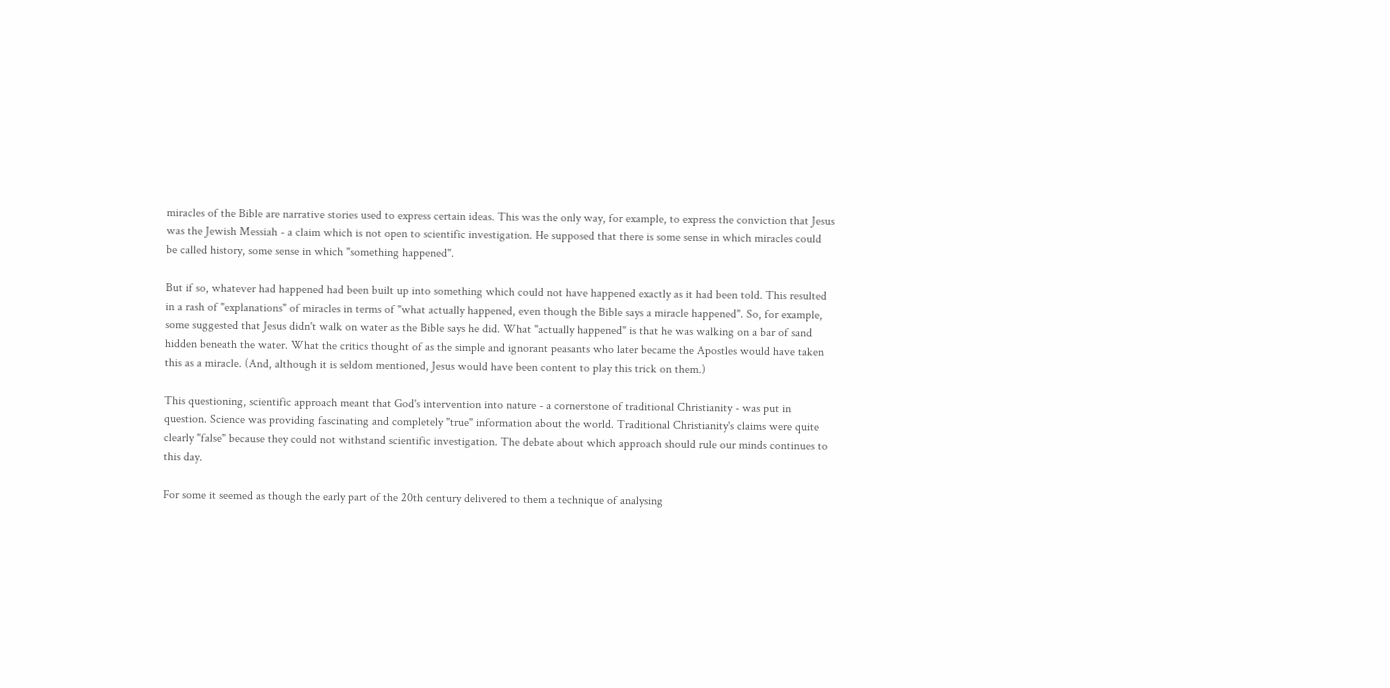miracles of the Bible are narrative stories used to express certain ideas. This was the only way, for example, to express the conviction that Jesus was the Jewish Messiah - a claim which is not open to scientific investigation. He supposed that there is some sense in which miracles could be called history, some sense in which "something happened".

But if so, whatever had happened had been built up into something which could not have happened exactly as it had been told. This resulted in a rash of "explanations" of miracles in terms of "what actually happened, even though the Bible says a miracle happened". So, for example, some suggested that Jesus didn't walk on water as the Bible says he did. What "actually happened" is that he was walking on a bar of sand hidden beneath the water. What the critics thought of as the simple and ignorant peasants who later became the Apostles would have taken this as a miracle. (And, although it is seldom mentioned, Jesus would have been content to play this trick on them.)

This questioning, scientific approach meant that God's intervention into nature - a cornerstone of traditional Christianity - was put in question. Science was providing fascinating and completely "true" information about the world. Traditional Christianity's claims were quite clearly "false" because they could not withstand scientific investigation. The debate about which approach should rule our minds continues to this day.

For some it seemed as though the early part of the 20th century delivered to them a technique of analysing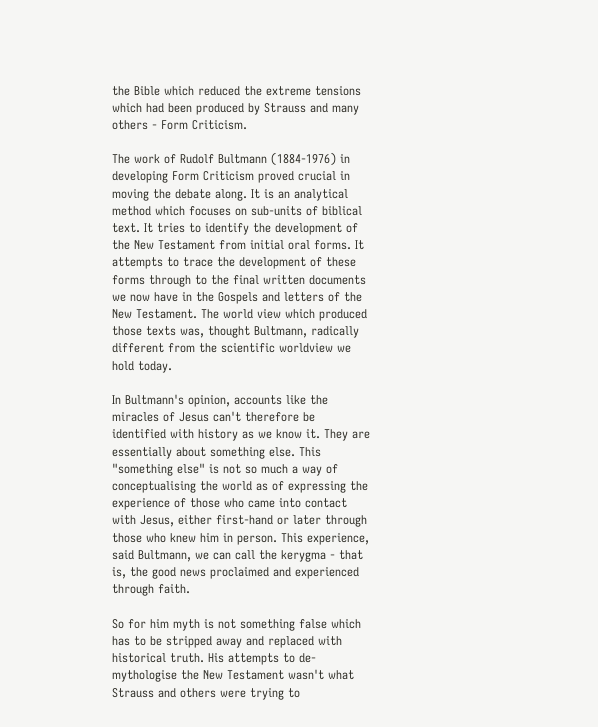the Bible which reduced the extreme tensions which had been produced by Strauss and many others - Form Criticism.

The work of Rudolf Bultmann (1884-1976) in developing Form Criticism proved crucial in moving the debate along. It is an analytical method which focuses on sub-units of biblical text. It tries to identify the development of the New Testament from initial oral forms. It attempts to trace the development of these forms through to the final written documents we now have in the Gospels and letters of the New Testament. The world view which produced those texts was, thought Bultmann, radically different from the scientific worldview we hold today.

In Bultmann's opinion, accounts like the miracles of Jesus can't therefore be identified with history as we know it. They are essentially about something else. This "something else" is not so much a way of conceptualising the world as of expressing the experience of those who came into contact with Jesus, either first-hand or later through those who knew him in person. This experience, said Bultmann, we can call the kerygma - that is, the good news proclaimed and experienced through faith.

So for him myth is not something false which has to be stripped away and replaced with historical truth. His attempts to de-mythologise the New Testament wasn't what Strauss and others were trying to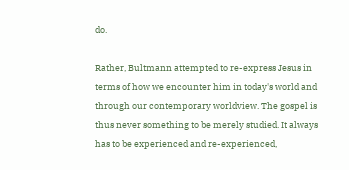do.

Rather, Bultmann attempted to re-express Jesus in terms of how we encounter him in today's world and through our contemporary worldview. The gospel is thus never something to be merely studied. It always has to be experienced and re-experienced,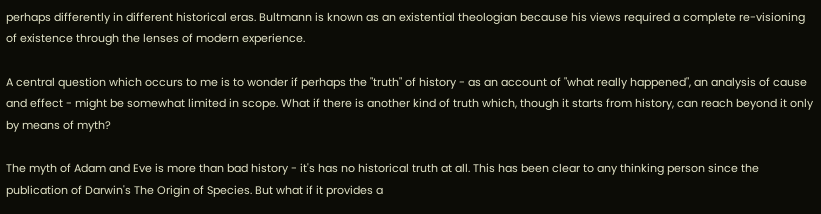perhaps differently in different historical eras. Bultmann is known as an existential theologian because his views required a complete re-visioning of existence through the lenses of modern experience.

A central question which occurs to me is to wonder if perhaps the "truth" of history - as an account of "what really happened", an analysis of cause and effect - might be somewhat limited in scope. What if there is another kind of truth which, though it starts from history, can reach beyond it only by means of myth?

The myth of Adam and Eve is more than bad history - it's has no historical truth at all. This has been clear to any thinking person since the publication of Darwin's The Origin of Species. But what if it provides a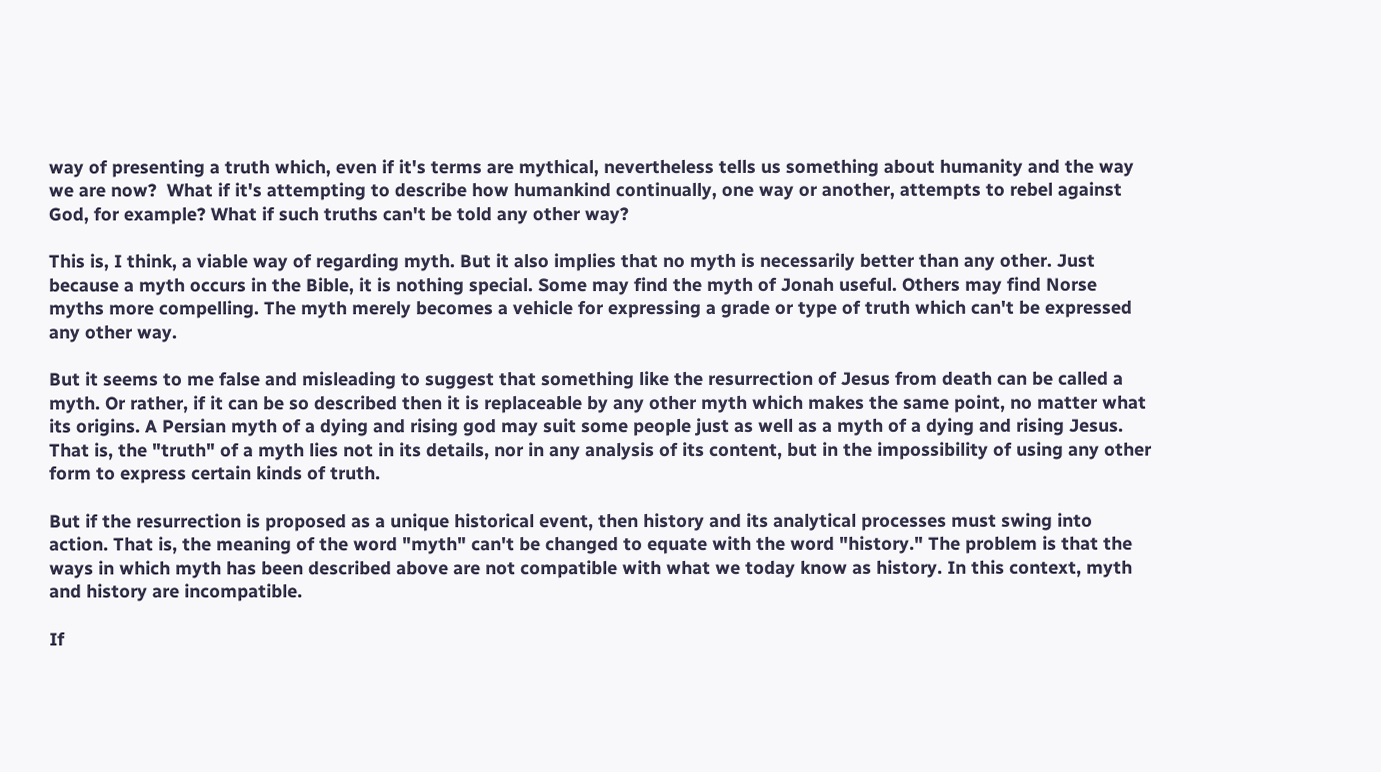way of presenting a truth which, even if it's terms are mythical, nevertheless tells us something about humanity and the way we are now?  What if it's attempting to describe how humankind continually, one way or another, attempts to rebel against God, for example? What if such truths can't be told any other way?

This is, I think, a viable way of regarding myth. But it also implies that no myth is necessarily better than any other. Just because a myth occurs in the Bible, it is nothing special. Some may find the myth of Jonah useful. Others may find Norse myths more compelling. The myth merely becomes a vehicle for expressing a grade or type of truth which can't be expressed any other way.

But it seems to me false and misleading to suggest that something like the resurrection of Jesus from death can be called a myth. Or rather, if it can be so described then it is replaceable by any other myth which makes the same point, no matter what its origins. A Persian myth of a dying and rising god may suit some people just as well as a myth of a dying and rising Jesus. That is, the "truth" of a myth lies not in its details, nor in any analysis of its content, but in the impossibility of using any other form to express certain kinds of truth.

But if the resurrection is proposed as a unique historical event, then history and its analytical processes must swing into action. That is, the meaning of the word "myth" can't be changed to equate with the word "history." The problem is that the ways in which myth has been described above are not compatible with what we today know as history. In this context, myth and history are incompatible.

If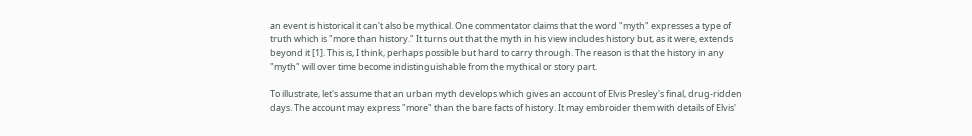an event is historical it can't also be mythical. One commentator claims that the word "myth" expresses a type of truth which is "more than history." It turns out that the myth in his view includes history but, as it were, extends beyond it [1]. This is, I think, perhaps possible but hard to carry through. The reason is that the history in any "myth" will over time become indistinguishable from the mythical or story part.

To illustrate, let's assume that an urban myth develops which gives an account of Elvis Presley's final, drug-ridden days. The account may express "more" than the bare facts of history. It may embroider them with details of Elvis'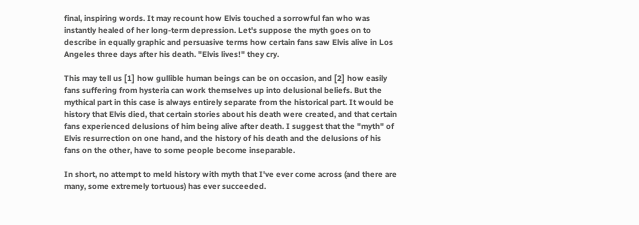final, inspiring words. It may recount how Elvis touched a sorrowful fan who was instantly healed of her long-term depression. Let's suppose the myth goes on to describe in equally graphic and persuasive terms how certain fans saw Elvis alive in Los Angeles three days after his death. "Elvis lives!" they cry.

This may tell us [1] how gullible human beings can be on occasion, and [2] how easily fans suffering from hysteria can work themselves up into delusional beliefs. But the mythical part in this case is always entirely separate from the historical part. It would be history that Elvis died, that certain stories about his death were created, and that certain fans experienced delusions of him being alive after death. I suggest that the "myth" of Elvis resurrection on one hand, and the history of his death and the delusions of his fans on the other, have to some people become inseparable.

In short, no attempt to meld history with myth that I've ever come across (and there are many, some extremely tortuous) has ever succeeded.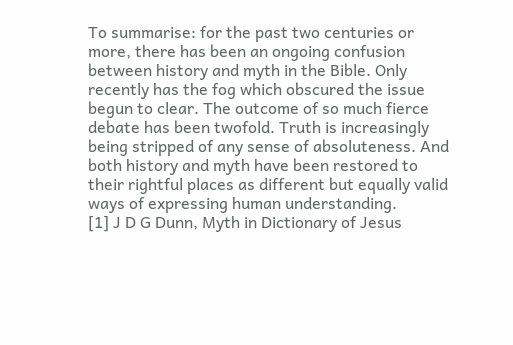To summarise: for the past two centuries or more, there has been an ongoing confusion between history and myth in the Bible. Only recently has the fog which obscured the issue begun to clear. The outcome of so much fierce debate has been twofold. Truth is increasingly being stripped of any sense of absoluteness. And both history and myth have been restored to their rightful places as different but equally valid ways of expressing human understanding.
[1] J D G Dunn, Myth in Dictionary of Jesus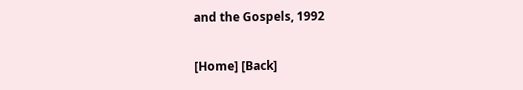and the Gospels, 1992

[Home] [Back]